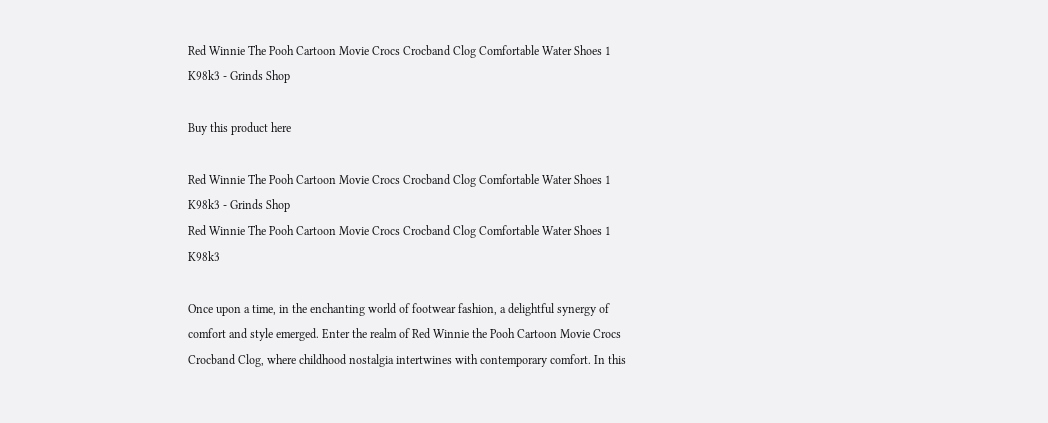Red Winnie The Pooh Cartoon Movie Crocs Crocband Clog Comfortable Water Shoes 1 K98k3 - Grinds Shop

Buy this product here

Red Winnie The Pooh Cartoon Movie Crocs Crocband Clog Comfortable Water Shoes 1 K98k3 - Grinds Shop
Red Winnie The Pooh Cartoon Movie Crocs Crocband Clog Comfortable Water Shoes 1 K98k3

Once upon a time, in the enchanting world of footwear fashion, a delightful synergy of comfort and style emerged. Enter the realm of Red Winnie the Pooh Cartoon Movie Crocs Crocband Clog, where childhood nostalgia intertwines with contemporary comfort. In this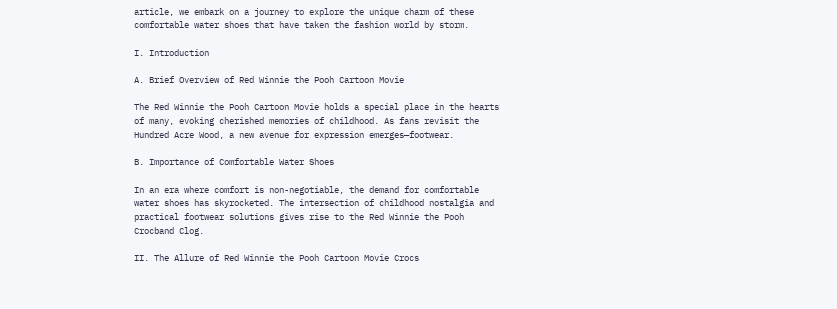article, we embark on a journey to explore the unique charm of these comfortable water shoes that have taken the fashion world by storm.

I. Introduction

A. Brief Overview of Red Winnie the Pooh Cartoon Movie

The Red Winnie the Pooh Cartoon Movie holds a special place in the hearts of many, evoking cherished memories of childhood. As fans revisit the Hundred Acre Wood, a new avenue for expression emerges—footwear.

B. Importance of Comfortable Water Shoes

In an era where comfort is non-negotiable, the demand for comfortable water shoes has skyrocketed. The intersection of childhood nostalgia and practical footwear solutions gives rise to the Red Winnie the Pooh Crocband Clog.

II. The Allure of Red Winnie the Pooh Cartoon Movie Crocs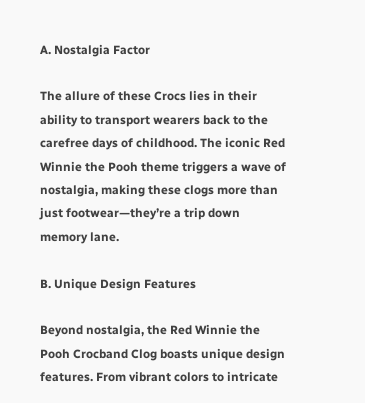A. Nostalgia Factor

The allure of these Crocs lies in their ability to transport wearers back to the carefree days of childhood. The iconic Red Winnie the Pooh theme triggers a wave of nostalgia, making these clogs more than just footwear—they’re a trip down memory lane.

B. Unique Design Features

Beyond nostalgia, the Red Winnie the Pooh Crocband Clog boasts unique design features. From vibrant colors to intricate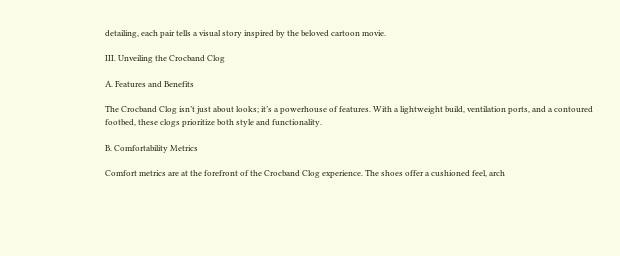detailing, each pair tells a visual story inspired by the beloved cartoon movie.

III. Unveiling the Crocband Clog

A. Features and Benefits

The Crocband Clog isn’t just about looks; it’s a powerhouse of features. With a lightweight build, ventilation ports, and a contoured footbed, these clogs prioritize both style and functionality.

B. Comfortability Metrics

Comfort metrics are at the forefront of the Crocband Clog experience. The shoes offer a cushioned feel, arch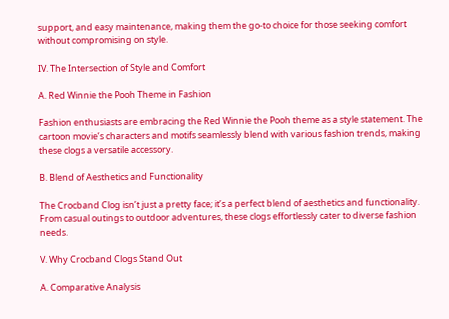support, and easy maintenance, making them the go-to choice for those seeking comfort without compromising on style.

IV. The Intersection of Style and Comfort

A. Red Winnie the Pooh Theme in Fashion

Fashion enthusiasts are embracing the Red Winnie the Pooh theme as a style statement. The cartoon movie’s characters and motifs seamlessly blend with various fashion trends, making these clogs a versatile accessory.

B. Blend of Aesthetics and Functionality

The Crocband Clog isn’t just a pretty face; it’s a perfect blend of aesthetics and functionality. From casual outings to outdoor adventures, these clogs effortlessly cater to diverse fashion needs.

V. Why Crocband Clogs Stand Out

A. Comparative Analysis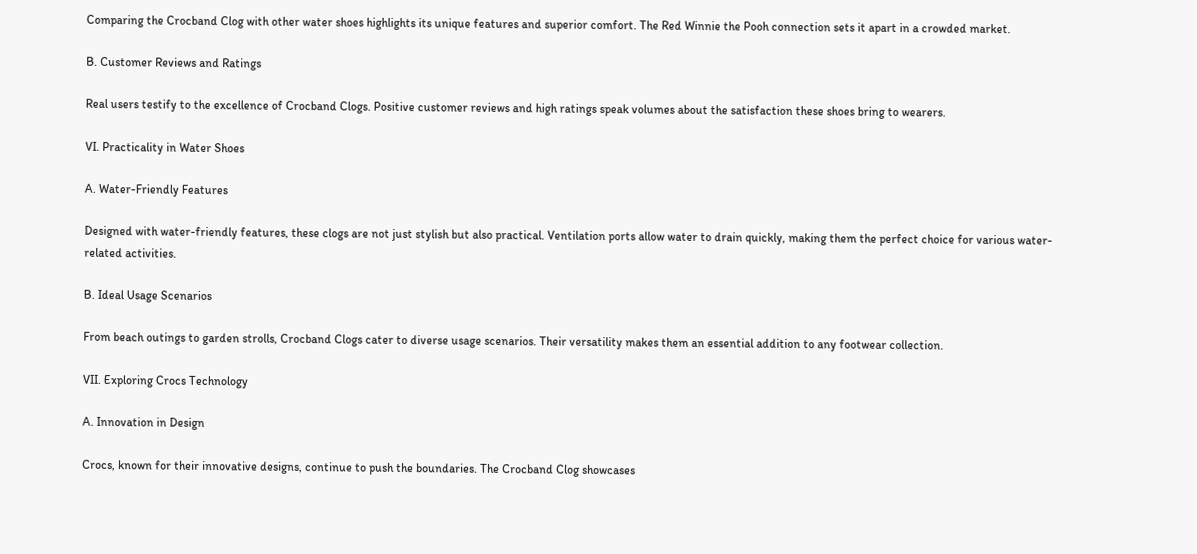Comparing the Crocband Clog with other water shoes highlights its unique features and superior comfort. The Red Winnie the Pooh connection sets it apart in a crowded market.

B. Customer Reviews and Ratings

Real users testify to the excellence of Crocband Clogs. Positive customer reviews and high ratings speak volumes about the satisfaction these shoes bring to wearers.

VI. Practicality in Water Shoes

A. Water-Friendly Features

Designed with water-friendly features, these clogs are not just stylish but also practical. Ventilation ports allow water to drain quickly, making them the perfect choice for various water-related activities.

B. Ideal Usage Scenarios

From beach outings to garden strolls, Crocband Clogs cater to diverse usage scenarios. Their versatility makes them an essential addition to any footwear collection.

VII. Exploring Crocs Technology

A. Innovation in Design

Crocs, known for their innovative designs, continue to push the boundaries. The Crocband Clog showcases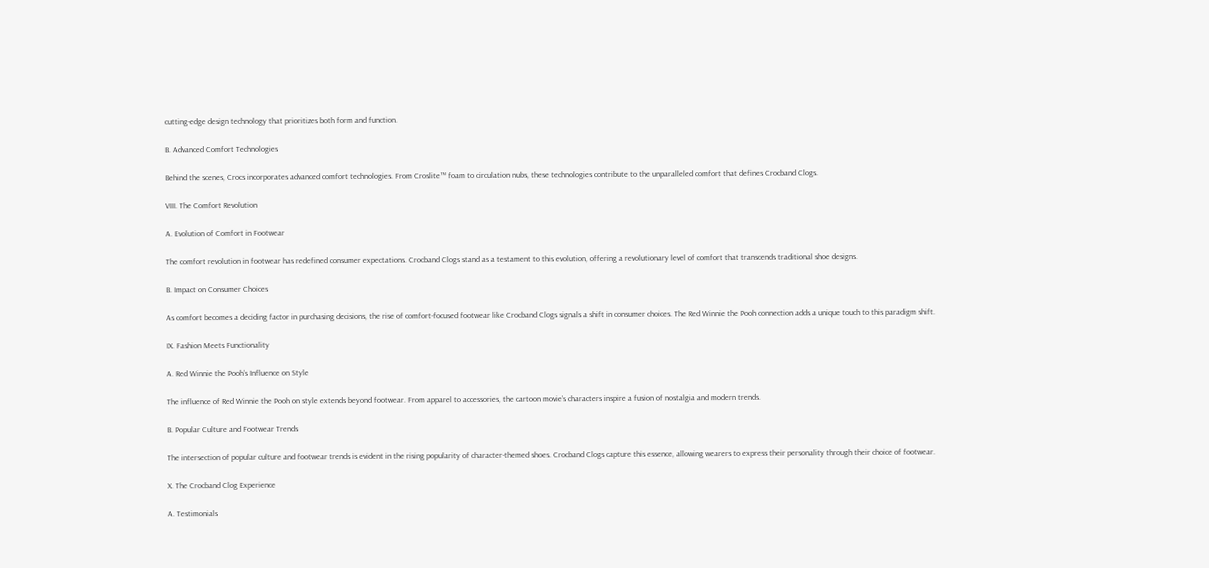cutting-edge design technology that prioritizes both form and function.

B. Advanced Comfort Technologies

Behind the scenes, Crocs incorporates advanced comfort technologies. From Croslite™ foam to circulation nubs, these technologies contribute to the unparalleled comfort that defines Crocband Clogs.

VIII. The Comfort Revolution

A. Evolution of Comfort in Footwear

The comfort revolution in footwear has redefined consumer expectations. Crocband Clogs stand as a testament to this evolution, offering a revolutionary level of comfort that transcends traditional shoe designs.

B. Impact on Consumer Choices

As comfort becomes a deciding factor in purchasing decisions, the rise of comfort-focused footwear like Crocband Clogs signals a shift in consumer choices. The Red Winnie the Pooh connection adds a unique touch to this paradigm shift.

IX. Fashion Meets Functionality

A. Red Winnie the Pooh’s Influence on Style

The influence of Red Winnie the Pooh on style extends beyond footwear. From apparel to accessories, the cartoon movie’s characters inspire a fusion of nostalgia and modern trends.

B. Popular Culture and Footwear Trends

The intersection of popular culture and footwear trends is evident in the rising popularity of character-themed shoes. Crocband Clogs capture this essence, allowing wearers to express their personality through their choice of footwear.

X. The Crocband Clog Experience

A. Testimonials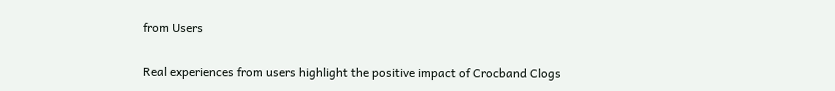from Users

Real experiences from users highlight the positive impact of Crocband Clogs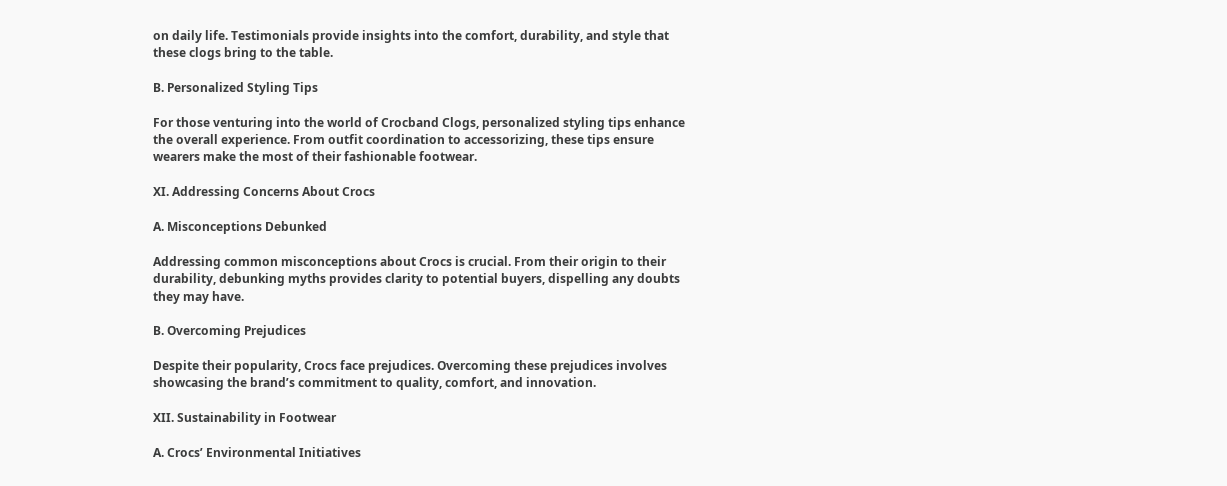on daily life. Testimonials provide insights into the comfort, durability, and style that these clogs bring to the table.

B. Personalized Styling Tips

For those venturing into the world of Crocband Clogs, personalized styling tips enhance the overall experience. From outfit coordination to accessorizing, these tips ensure wearers make the most of their fashionable footwear.

XI. Addressing Concerns About Crocs

A. Misconceptions Debunked

Addressing common misconceptions about Crocs is crucial. From their origin to their durability, debunking myths provides clarity to potential buyers, dispelling any doubts they may have.

B. Overcoming Prejudices

Despite their popularity, Crocs face prejudices. Overcoming these prejudices involves showcasing the brand’s commitment to quality, comfort, and innovation.

XII. Sustainability in Footwear

A. Crocs’ Environmental Initiatives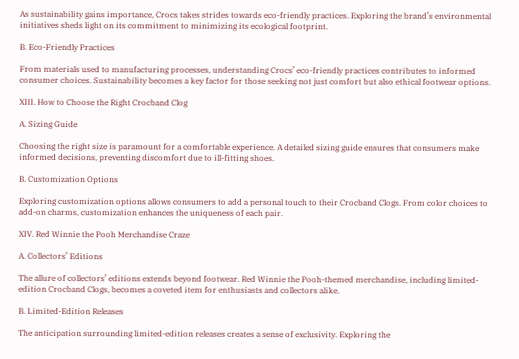As sustainability gains importance, Crocs takes strides towards eco-friendly practices. Exploring the brand’s environmental initiatives sheds light on its commitment to minimizing its ecological footprint.

B. Eco-Friendly Practices

From materials used to manufacturing processes, understanding Crocs’ eco-friendly practices contributes to informed consumer choices. Sustainability becomes a key factor for those seeking not just comfort but also ethical footwear options.

XIII. How to Choose the Right Crocband Clog

A. Sizing Guide

Choosing the right size is paramount for a comfortable experience. A detailed sizing guide ensures that consumers make informed decisions, preventing discomfort due to ill-fitting shoes.

B. Customization Options

Exploring customization options allows consumers to add a personal touch to their Crocband Clogs. From color choices to add-on charms, customization enhances the uniqueness of each pair.

XIV. Red Winnie the Pooh Merchandise Craze

A. Collectors’ Editions

The allure of collectors’ editions extends beyond footwear. Red Winnie the Pooh-themed merchandise, including limited-edition Crocband Clogs, becomes a coveted item for enthusiasts and collectors alike.

B. Limited-Edition Releases

The anticipation surrounding limited-edition releases creates a sense of exclusivity. Exploring the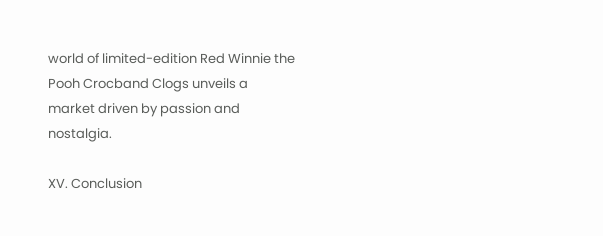world of limited-edition Red Winnie the Pooh Crocband Clogs unveils a market driven by passion and nostalgia.

XV. Conclusion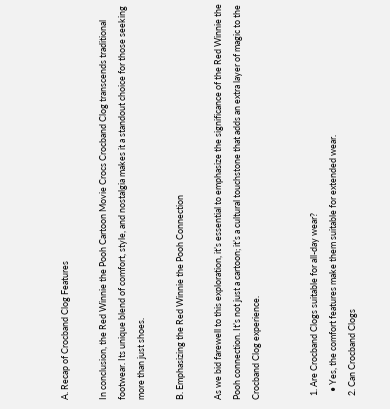A. Recap of Crocband Clog Features

In conclusion, the Red Winnie the Pooh Cartoon Movie Crocs Crocband Clog transcends traditional footwear. Its unique blend of comfort, style, and nostalgia makes it a standout choice for those seeking more than just shoes.

B. Emphasizing the Red Winnie the Pooh Connection

As we bid farewell to this exploration, it’s essential to emphasize the significance of the Red Winnie the Pooh connection. It’s not just a cartoon; it’s a cultural touchstone that adds an extra layer of magic to the Crocband Clog experience.


  1. Are Crocband Clogs suitable for all-day wear?
    • Yes, the comfort features make them suitable for extended wear.
  2. Can Crocband Clogs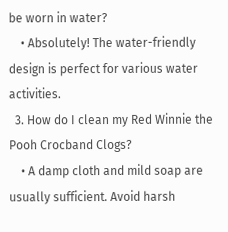be worn in water?
    • Absolutely! The water-friendly design is perfect for various water activities.
  3. How do I clean my Red Winnie the Pooh Crocband Clogs?
    • A damp cloth and mild soap are usually sufficient. Avoid harsh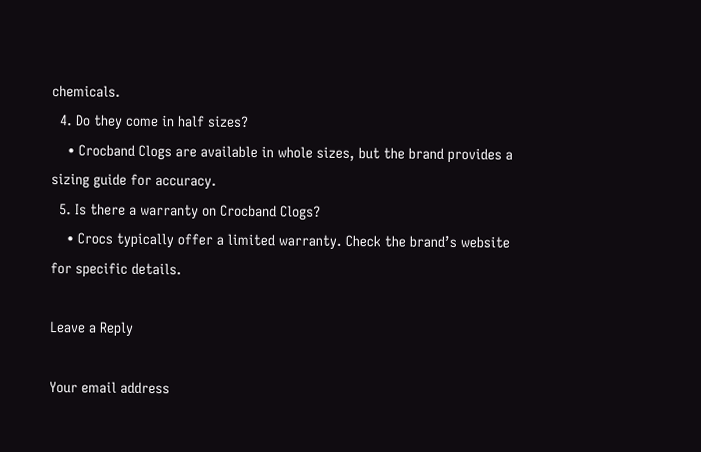chemicals.
  4. Do they come in half sizes?
    • Crocband Clogs are available in whole sizes, but the brand provides a sizing guide for accuracy.
  5. Is there a warranty on Crocband Clogs?
    • Crocs typically offer a limited warranty. Check the brand’s website for specific details.

Leave a Reply

Your email address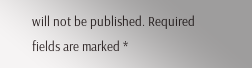will not be published. Required fields are marked *